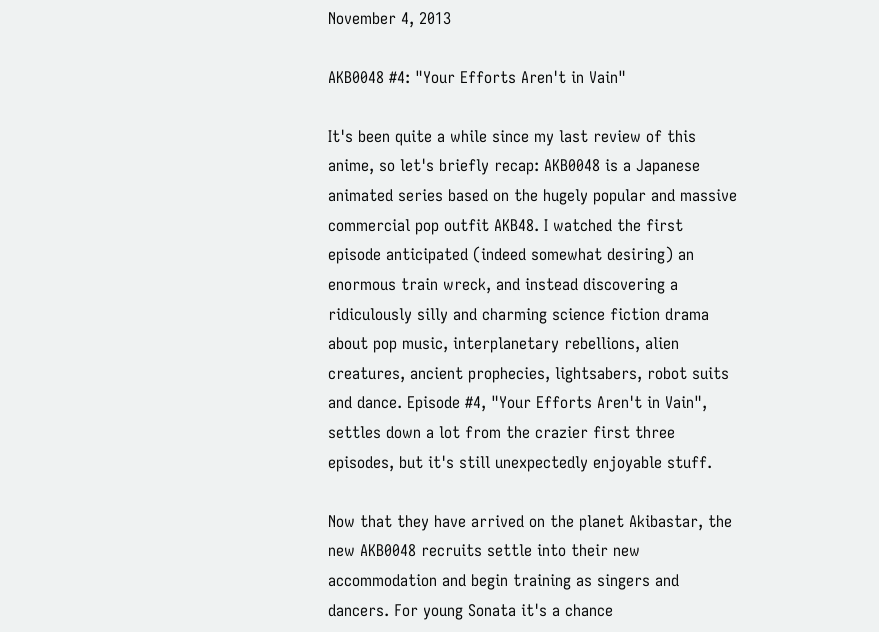November 4, 2013

AKB0048 #4: "Your Efforts Aren't in Vain"

It's been quite a while since my last review of this anime, so let's briefly recap: AKB0048 is a Japanese animated series based on the hugely popular and massive commercial pop outfit AKB48. I watched the first episode anticipated (indeed somewhat desiring) an enormous train wreck, and instead discovering a ridiculously silly and charming science fiction drama about pop music, interplanetary rebellions, alien creatures, ancient prophecies, lightsabers, robot suits and dance. Episode #4, "Your Efforts Aren't in Vain", settles down a lot from the crazier first three episodes, but it's still unexpectedly enjoyable stuff.

Now that they have arrived on the planet Akibastar, the new AKB0048 recruits settle into their new accommodation and begin training as singers and dancers. For young Sonata it's a chance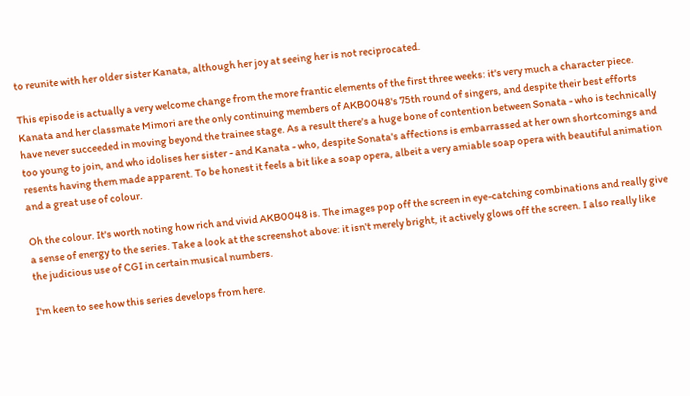to reunite with her older sister Kanata, although her joy at seeing her is not reciprocated.

This episode is actually a very welcome change from the more frantic elements of the first three weeks: it's very much a character piece. Kanata and her classmate Mimori are the only continuing members of AKB0048's 75th round of singers, and despite their best efforts have never succeeded in moving beyond the trainee stage. As a result there's a huge bone of contention between Sonata - who is technically too young to join, and who idolises her sister - and Kanata - who, despite Sonata's affections is embarrassed at her own shortcomings and resents having them made apparent. To be honest it feels a bit like a soap opera, albeit a very amiable soap opera with beautiful animation and a great use of colour.

Oh the colour. It's worth noting how rich and vivid AKB0048 is. The images pop off the screen in eye-catching combinations and really give a sense of energy to the series. Take a look at the screenshot above: it isn't merely bright, it actively glows off the screen. I also really like the judicious use of CGI in certain musical numbers.

I'm keen to see how this series develops from here.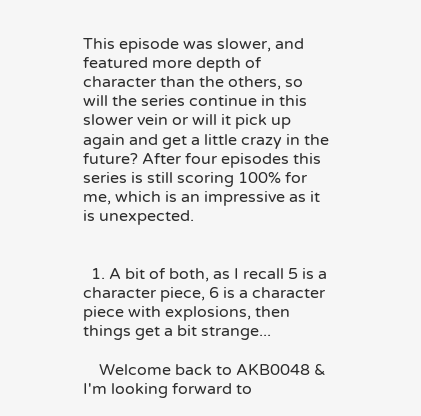This episode was slower, and featured more depth of character than the others, so will the series continue in this slower vein or will it pick up again and get a little crazy in the future? After four episodes this series is still scoring 100% for me, which is an impressive as it is unexpected.


  1. A bit of both, as I recall 5 is a character piece, 6 is a character piece with explosions, then things get a bit strange...

    Welcome back to AKB0048 & I'm looking forward to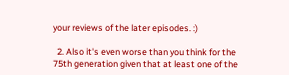your reviews of the later episodes. :)

  2. Also it's even worse than you think for the 75th generation given that at least one of the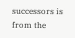successors is from the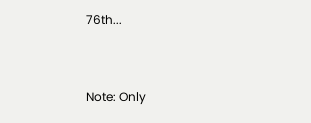76th...


Note: Only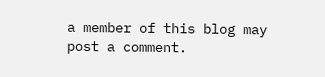a member of this blog may post a comment.